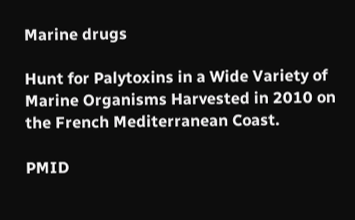Marine drugs

Hunt for Palytoxins in a Wide Variety of Marine Organisms Harvested in 2010 on the French Mediterranean Coast.

PMID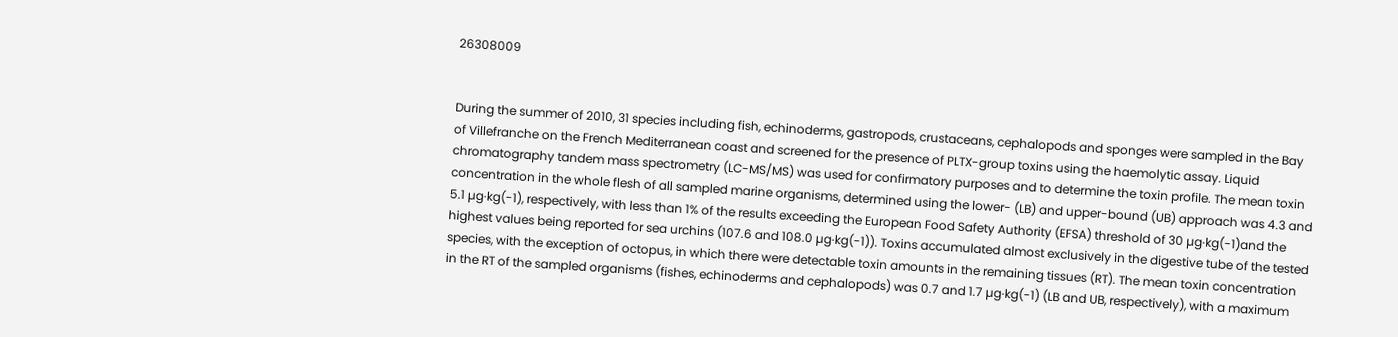26308009


During the summer of 2010, 31 species including fish, echinoderms, gastropods, crustaceans, cephalopods and sponges were sampled in the Bay of Villefranche on the French Mediterranean coast and screened for the presence of PLTX-group toxins using the haemolytic assay. Liquid chromatography tandem mass spectrometry (LC-MS/MS) was used for confirmatory purposes and to determine the toxin profile. The mean toxin concentration in the whole flesh of all sampled marine organisms, determined using the lower- (LB) and upper-bound (UB) approach was 4.3 and 5.1 µg·kg(-1), respectively, with less than 1% of the results exceeding the European Food Safety Authority (EFSA) threshold of 30 µg·kg(-1)and the highest values being reported for sea urchins (107.6 and 108.0 µg·kg(-1)). Toxins accumulated almost exclusively in the digestive tube of the tested species, with the exception of octopus, in which there were detectable toxin amounts in the remaining tissues (RT). The mean toxin concentration in the RT of the sampled organisms (fishes, echinoderms and cephalopods) was 0.7 and 1.7 µg·kg(-1) (LB and UB, respectively), with a maximum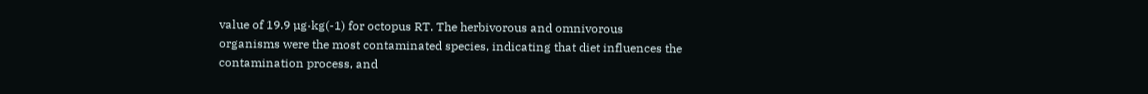value of 19.9 µg·kg(-1) for octopus RT. The herbivorous and omnivorous organisms were the most contaminated species, indicating that diet influences the contamination process, and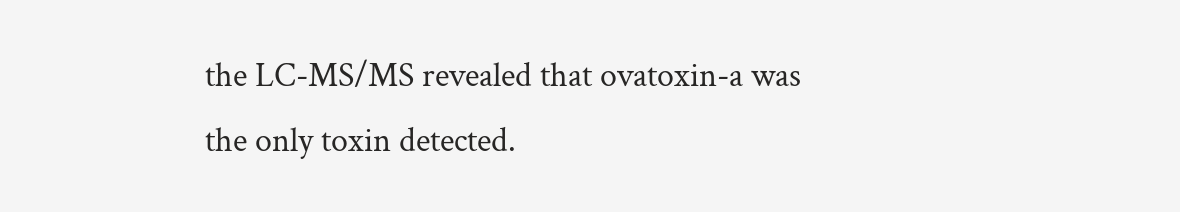the LC-MS/MS revealed that ovatoxin-a was the only toxin detected.